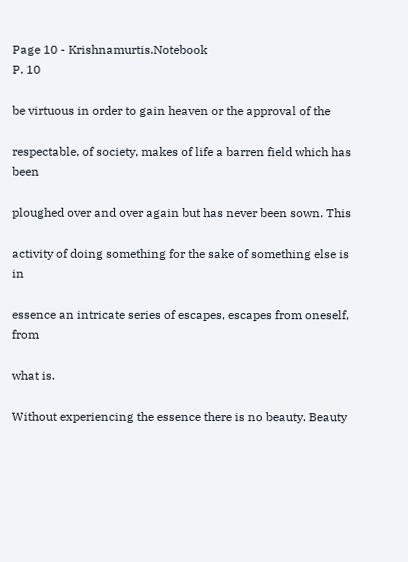Page 10 - Krishnamurtis.Notebook
P. 10

be virtuous in order to gain heaven or the approval of the

respectable, of society, makes of life a barren field which has been

ploughed over and over again but has never been sown. This

activity of doing something for the sake of something else is in

essence an intricate series of escapes, escapes from oneself, from

what is.

Without experiencing the essence there is no beauty. Beauty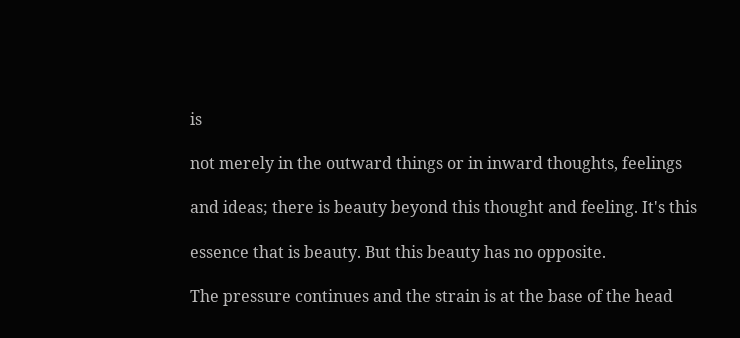is

not merely in the outward things or in inward thoughts, feelings

and ideas; there is beauty beyond this thought and feeling. It's this

essence that is beauty. But this beauty has no opposite.

The pressure continues and the strain is at the base of the head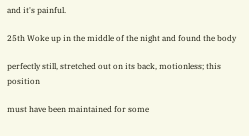and it's painful.

25th Woke up in the middle of the night and found the body

perfectly still, stretched out on its back, motionless; this position

must have been maintained for some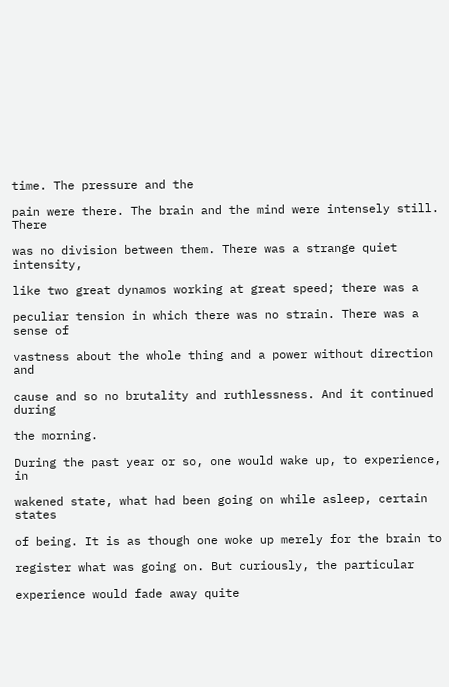time. The pressure and the

pain were there. The brain and the mind were intensely still. There

was no division between them. There was a strange quiet intensity,

like two great dynamos working at great speed; there was a

peculiar tension in which there was no strain. There was a sense of

vastness about the whole thing and a power without direction and

cause and so no brutality and ruthlessness. And it continued during

the morning.

During the past year or so, one would wake up, to experience, in

wakened state, what had been going on while asleep, certain states

of being. It is as though one woke up merely for the brain to

register what was going on. But curiously, the particular

experience would fade away quite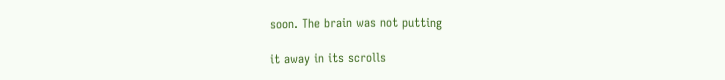soon. The brain was not putting

it away in its scrolls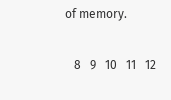of memory.

   8   9   10   11   12